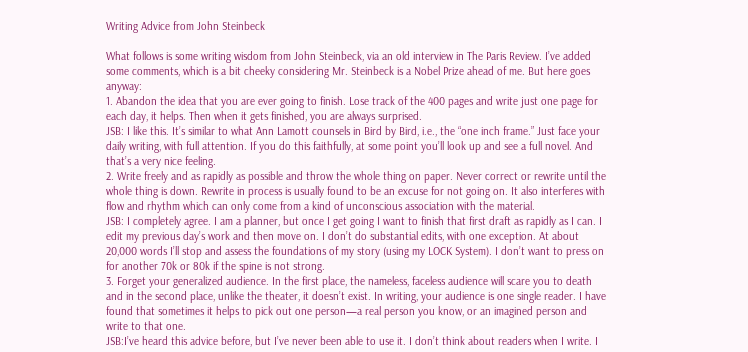Writing Advice from John Steinbeck

What follows is some writing wisdom from John Steinbeck, via an old interview in The Paris Review. I’ve added some comments, which is a bit cheeky considering Mr. Steinbeck is a Nobel Prize ahead of me. But here goes anyway:
1. Abandon the idea that you are ever going to finish. Lose track of the 400 pages and write just one page for each day, it helps. Then when it gets finished, you are always surprised.
JSB: I like this. It’s similar to what Ann Lamott counsels in Bird by Bird, i.e., the “one inch frame.” Just face your daily writing, with full attention. If you do this faithfully, at some point you’ll look up and see a full novel. And that’s a very nice feeling.
2. Write freely and as rapidly as possible and throw the whole thing on paper. Never correct or rewrite until the whole thing is down. Rewrite in process is usually found to be an excuse for not going on. It also interferes with flow and rhythm which can only come from a kind of unconscious association with the material.
JSB: I completely agree. I am a planner, but once I get going I want to finish that first draft as rapidly as I can. I edit my previous day’s work and then move on. I don’t do substantial edits, with one exception. At about 20,000 words I’ll stop and assess the foundations of my story (using my LOCK System). I don’t want to press on for another 70k or 80k if the spine is not strong.
3. Forget your generalized audience. In the first place, the nameless, faceless audience will scare you to death and in the second place, unlike the theater, it doesn’t exist. In writing, your audience is one single reader. I have found that sometimes it helps to pick out one person—a real person you know, or an imagined person and write to that one.
JSB:I’ve heard this advice before, but I’ve never been able to use it. I don’t think about readers when I write. I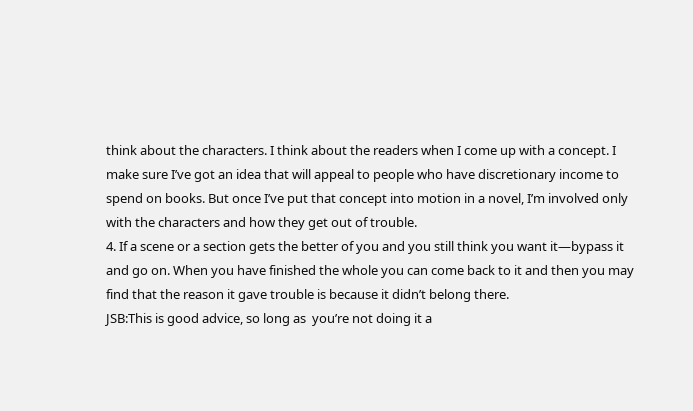think about the characters. I think about the readers when I come up with a concept. I make sure I’ve got an idea that will appeal to people who have discretionary income to spend on books. But once I’ve put that concept into motion in a novel, I’m involved only with the characters and how they get out of trouble.
4. If a scene or a section gets the better of you and you still think you want it—bypass it and go on. When you have finished the whole you can come back to it and then you may find that the reason it gave trouble is because it didn’t belong there.
JSB:This is good advice, so long as  you’re not doing it a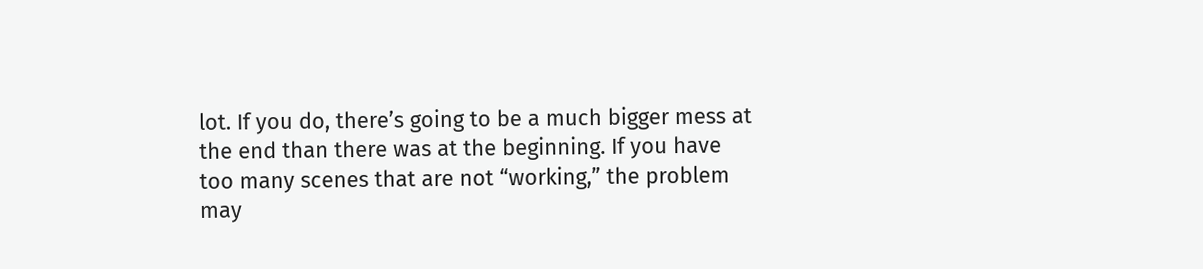lot. If you do, there’s going to be a much bigger mess at the end than there was at the beginning. If you have too many scenes that are not “working,” the problem may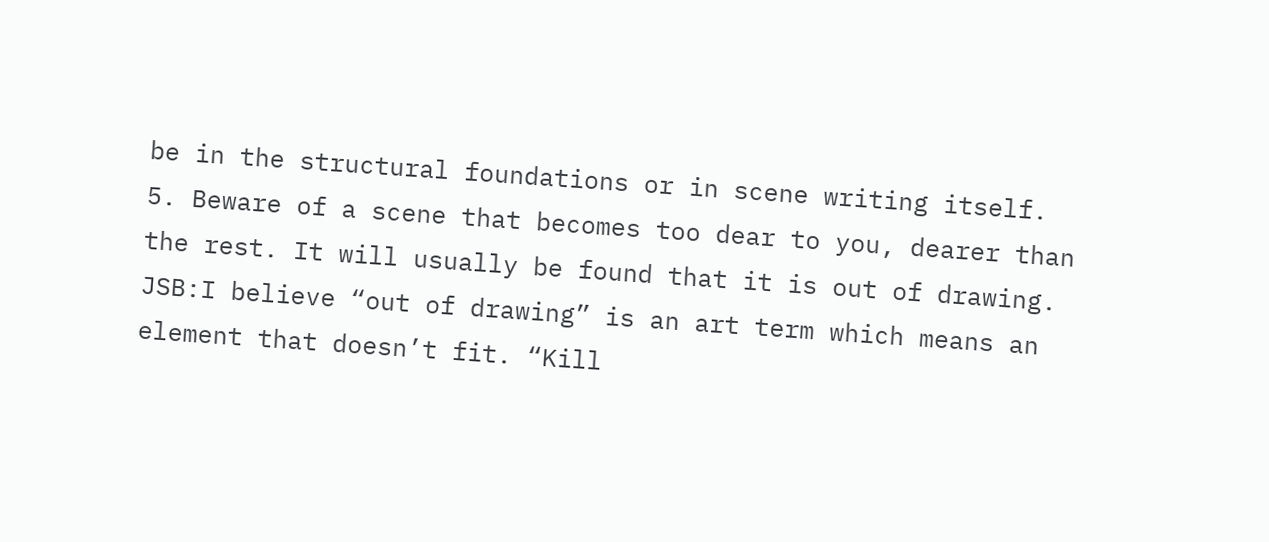be in the structural foundations or in scene writing itself.
5. Beware of a scene that becomes too dear to you, dearer than the rest. It will usually be found that it is out of drawing.
JSB:I believe “out of drawing” is an art term which means an element that doesn’t fit. “Kill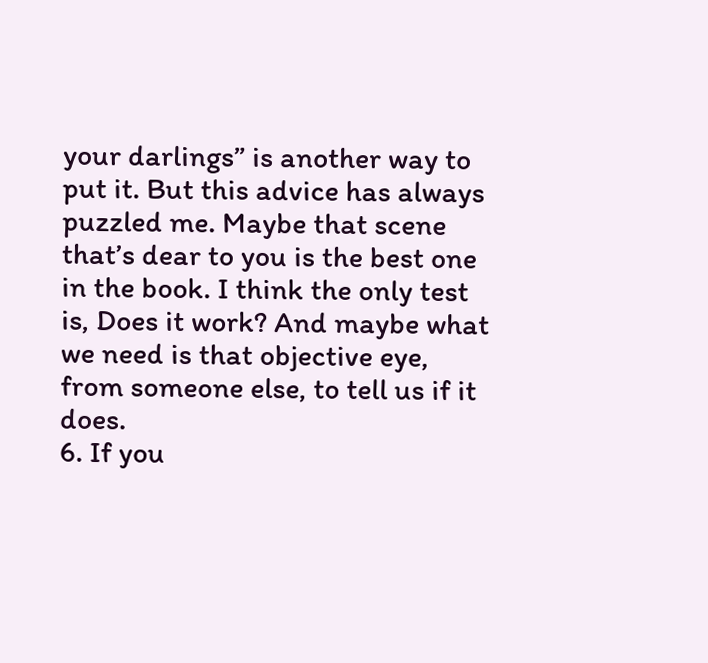your darlings” is another way to put it. But this advice has always puzzled me. Maybe that scene that’s dear to you is the best one in the book. I think the only test is, Does it work? And maybe what we need is that objective eye, from someone else, to tell us if it does.
6. If you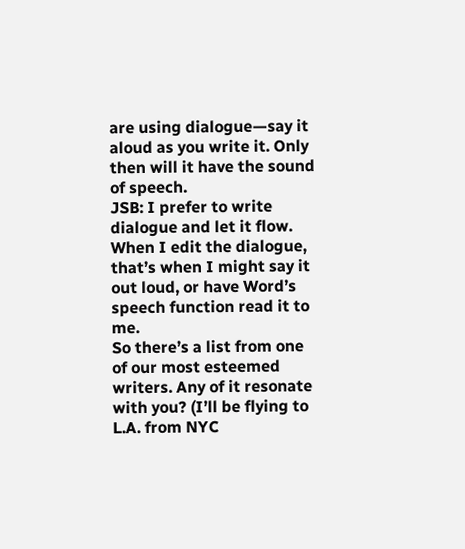are using dialogue—say it aloud as you write it. Only then will it have the sound of speech.
JSB: I prefer to write dialogue and let it flow. When I edit the dialogue, that’s when I might say it out loud, or have Word’s speech function read it to me.
So there’s a list from one of our most esteemed writers. Any of it resonate with you? (I’ll be flying to L.A. from NYC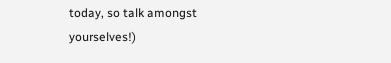today, so talk amongst yourselves!)